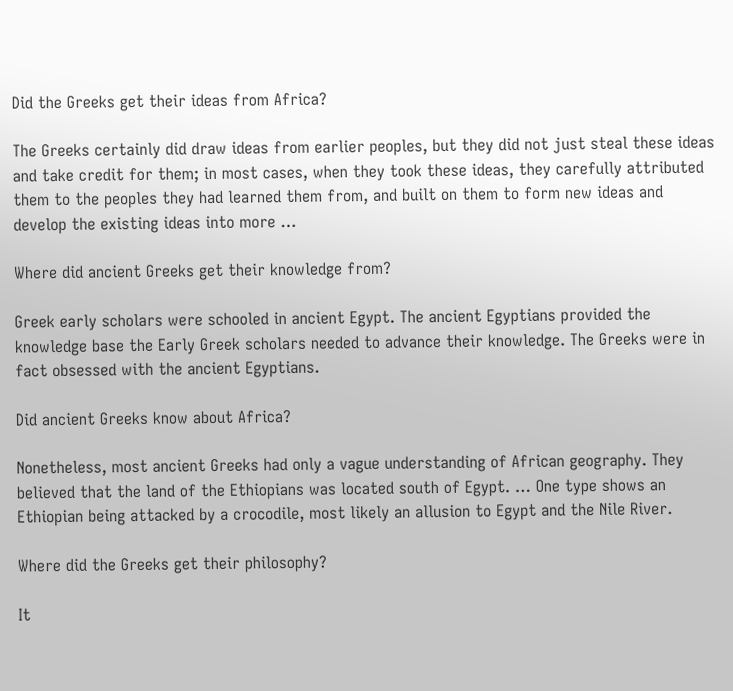Did the Greeks get their ideas from Africa?

The Greeks certainly did draw ideas from earlier peoples, but they did not just steal these ideas and take credit for them; in most cases, when they took these ideas, they carefully attributed them to the peoples they had learned them from, and built on them to form new ideas and develop the existing ideas into more …

Where did ancient Greeks get their knowledge from?

Greek early scholars were schooled in ancient Egypt. The ancient Egyptians provided the knowledge base the Early Greek scholars needed to advance their knowledge. The Greeks were in fact obsessed with the ancient Egyptians.

Did ancient Greeks know about Africa?

Nonetheless, most ancient Greeks had only a vague understanding of African geography. They believed that the land of the Ethiopians was located south of Egypt. … One type shows an Ethiopian being attacked by a crocodile, most likely an allusion to Egypt and the Nile River.

Where did the Greeks get their philosophy?

It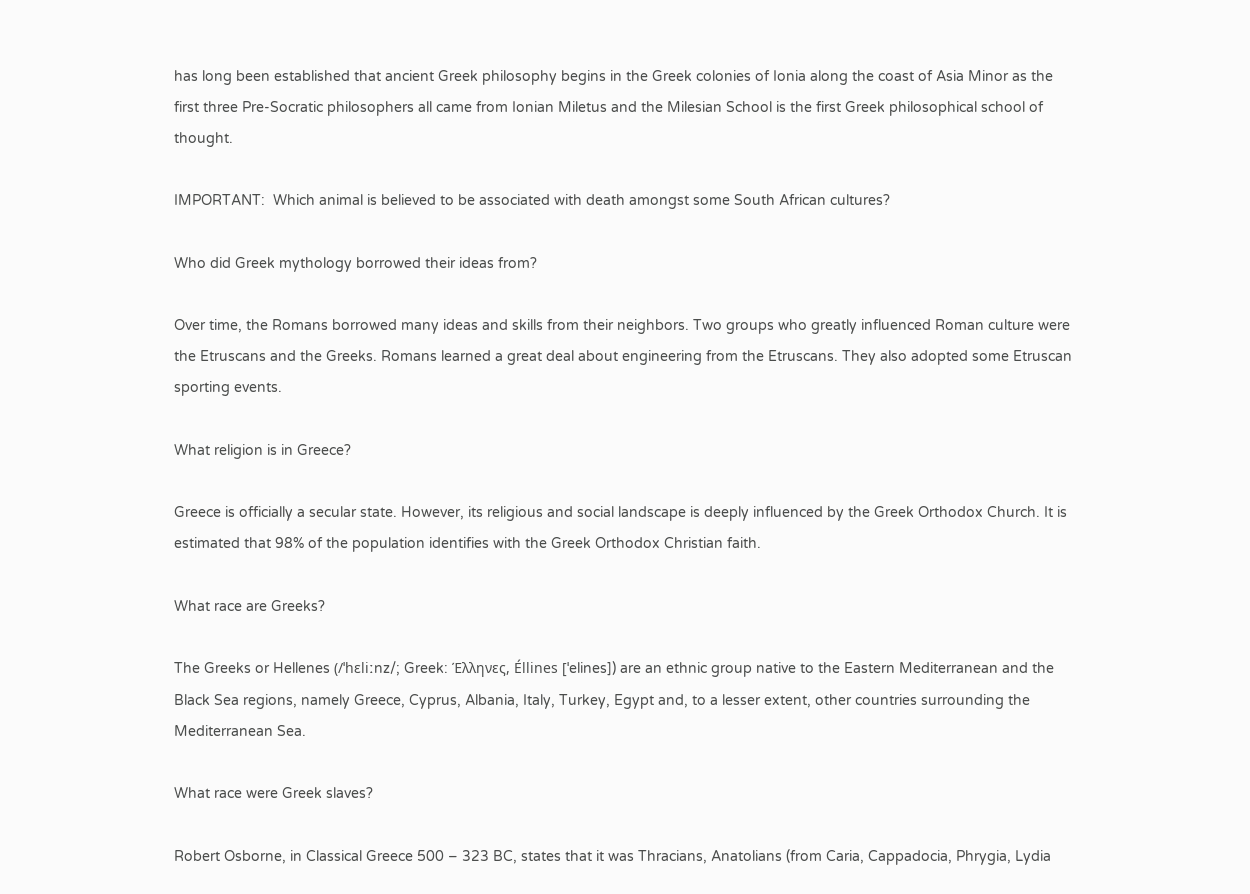has long been established that ancient Greek philosophy begins in the Greek colonies of Ionia along the coast of Asia Minor as the first three Pre-Socratic philosophers all came from Ionian Miletus and the Milesian School is the first Greek philosophical school of thought.

IMPORTANT:  Which animal is believed to be associated with death amongst some South African cultures?

Who did Greek mythology borrowed their ideas from?

Over time, the Romans borrowed many ideas and skills from their neighbors. Two groups who greatly influenced Roman culture were the Etruscans and the Greeks. Romans learned a great deal about engineering from the Etruscans. They also adopted some Etruscan sporting events.

What religion is in Greece?

Greece is officially a secular state. However, its religious and social landscape is deeply influenced by the Greek Orthodox Church. It is estimated that 98% of the population identifies with the Greek Orthodox Christian faith.

What race are Greeks?

The Greeks or Hellenes (/ˈhɛliːnz/; Greek: Έλληνες, Éllines [ˈelines]) are an ethnic group native to the Eastern Mediterranean and the Black Sea regions, namely Greece, Cyprus, Albania, Italy, Turkey, Egypt and, to a lesser extent, other countries surrounding the Mediterranean Sea.

What race were Greek slaves?

Robert Osborne, in Classical Greece 500 – 323 BC, states that it was Thracians, Anatolians (from Caria, Cappadocia, Phrygia, Lydia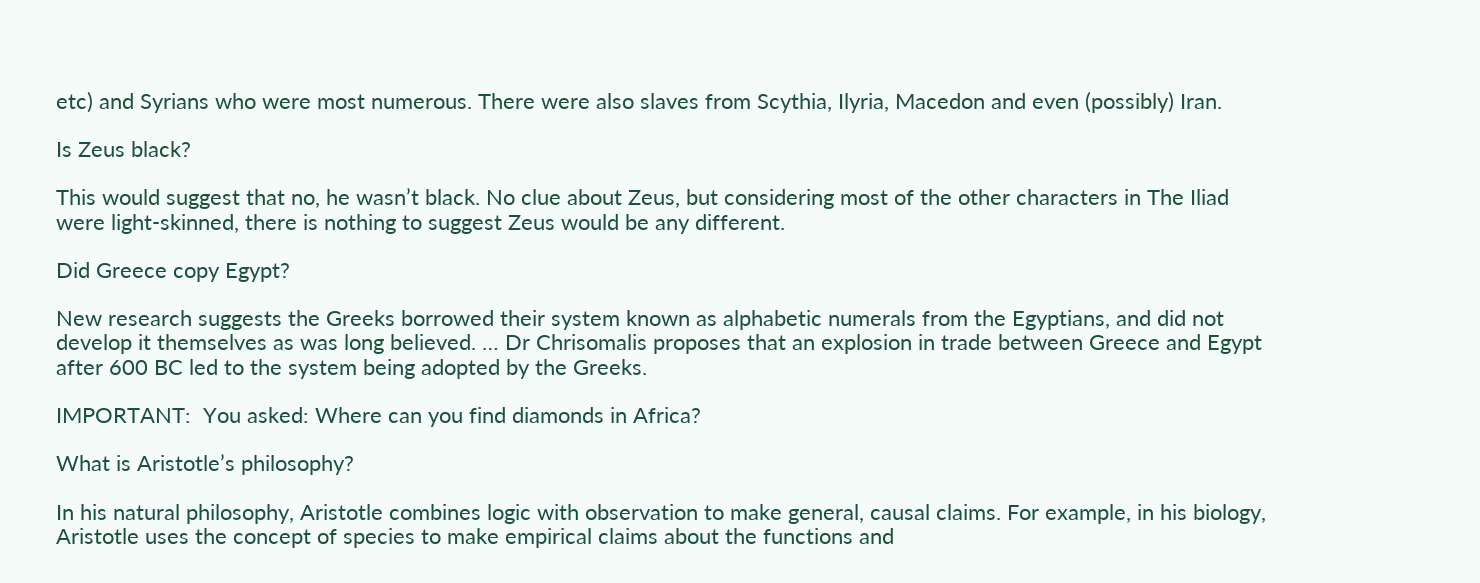etc) and Syrians who were most numerous. There were also slaves from Scythia, Ilyria, Macedon and even (possibly) Iran.

Is Zeus black?

This would suggest that no, he wasn’t black. No clue about Zeus, but considering most of the other characters in The Iliad were light-skinned, there is nothing to suggest Zeus would be any different.

Did Greece copy Egypt?

New research suggests the Greeks borrowed their system known as alphabetic numerals from the Egyptians, and did not develop it themselves as was long believed. … Dr Chrisomalis proposes that an explosion in trade between Greece and Egypt after 600 BC led to the system being adopted by the Greeks.

IMPORTANT:  You asked: Where can you find diamonds in Africa?

What is Aristotle’s philosophy?

In his natural philosophy, Aristotle combines logic with observation to make general, causal claims. For example, in his biology, Aristotle uses the concept of species to make empirical claims about the functions and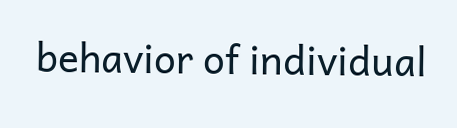behavior of individual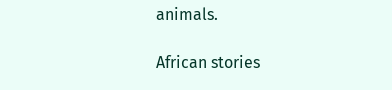animals.

African stories